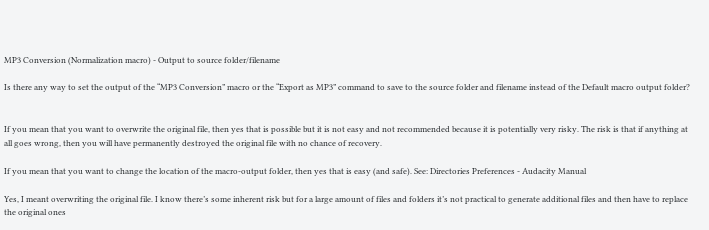MP3 Conversion (Normalization macro) - Output to source folder/filename

Is there any way to set the output of the “MP3 Conversion” macro or the “Export as MP3” command to save to the source folder and filename instead of the Default macro output folder?


If you mean that you want to overwrite the original file, then yes that is possible but it is not easy and not recommended because it is potentially very risky. The risk is that if anything at all goes wrong, then you will have permanently destroyed the original file with no chance of recovery.

If you mean that you want to change the location of the macro-output folder, then yes that is easy (and safe). See: Directories Preferences - Audacity Manual

Yes, I meant overwriting the original file. I know there’s some inherent risk but for a large amount of files and folders it’s not practical to generate additional files and then have to replace the original ones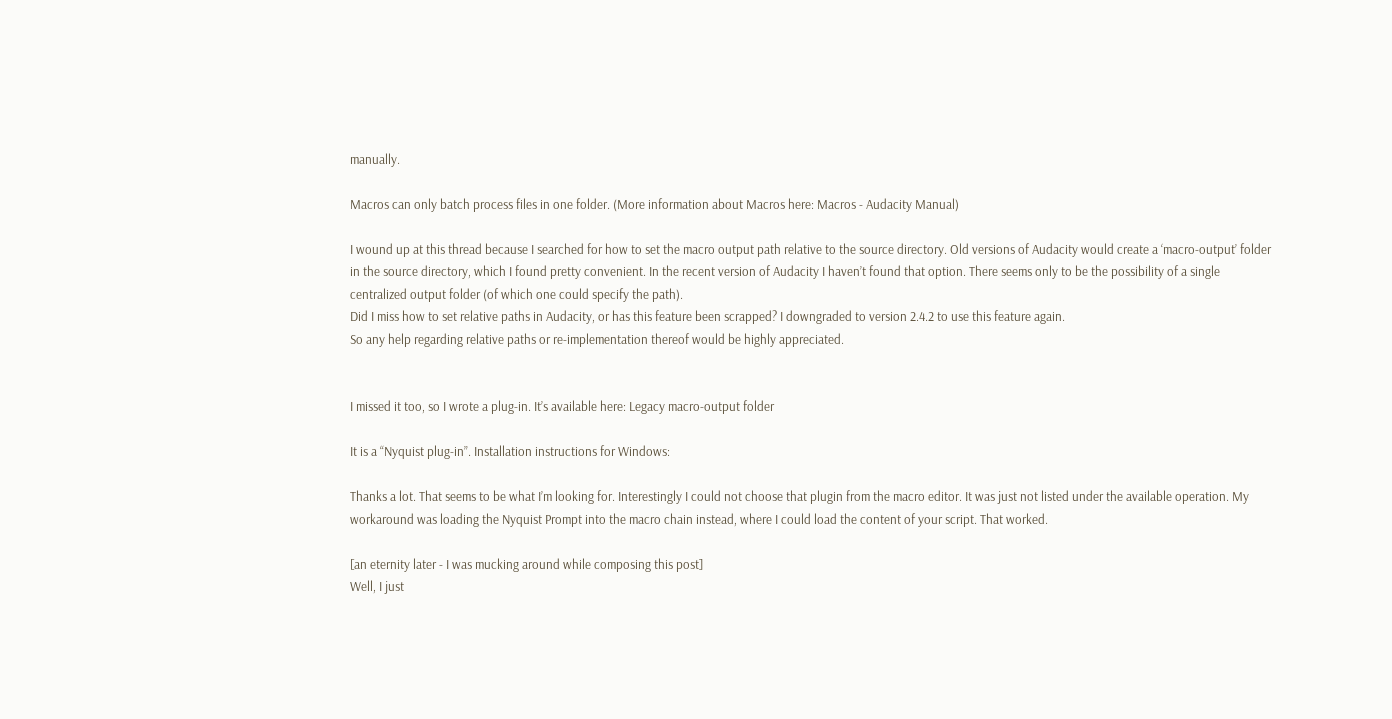manually.

Macros can only batch process files in one folder. (More information about Macros here: Macros - Audacity Manual)

I wound up at this thread because I searched for how to set the macro output path relative to the source directory. Old versions of Audacity would create a ‘macro-output’ folder in the source directory, which I found pretty convenient. In the recent version of Audacity I haven’t found that option. There seems only to be the possibility of a single centralized output folder (of which one could specify the path).
Did I miss how to set relative paths in Audacity, or has this feature been scrapped? I downgraded to version 2.4.2 to use this feature again.
So any help regarding relative paths or re-implementation thereof would be highly appreciated.


I missed it too, so I wrote a plug-in. It’s available here: Legacy macro-output folder

It is a “Nyquist plug-in”. Installation instructions for Windows:

Thanks a lot. That seems to be what I’m looking for. Interestingly I could not choose that plugin from the macro editor. It was just not listed under the available operation. My workaround was loading the Nyquist Prompt into the macro chain instead, where I could load the content of your script. That worked.

[an eternity later - I was mucking around while composing this post]
Well, I just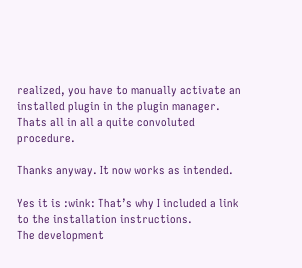realized, you have to manually activate an installed plugin in the plugin manager. Thats all in all a quite convoluted procedure.

Thanks anyway. It now works as intended.

Yes it is :wink: That’s why I included a link to the installation instructions.
The development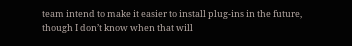team intend to make it easier to install plug-ins in the future, though I don’t know when that will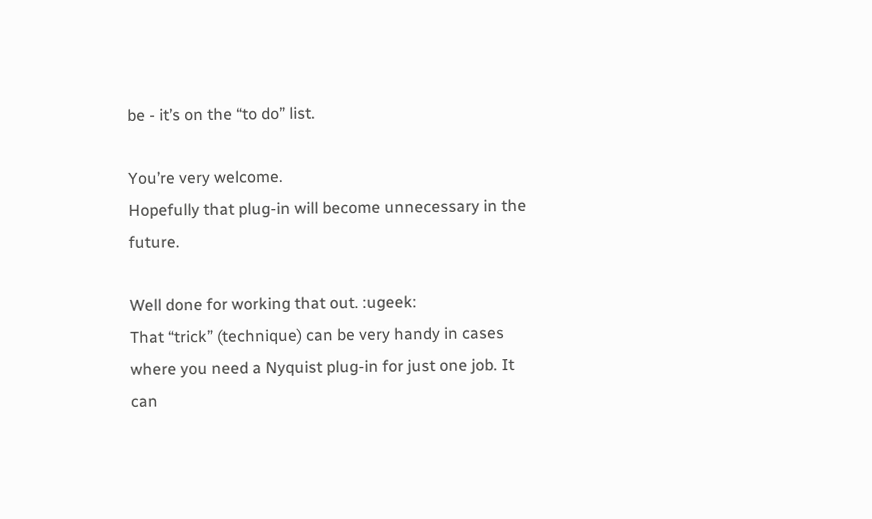be - it’s on the “to do” list.

You’re very welcome.
Hopefully that plug-in will become unnecessary in the future.

Well done for working that out. :ugeek:
That “trick” (technique) can be very handy in cases where you need a Nyquist plug-in for just one job. It can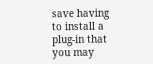save having to install a plug-in that you may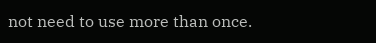not need to use more than once.